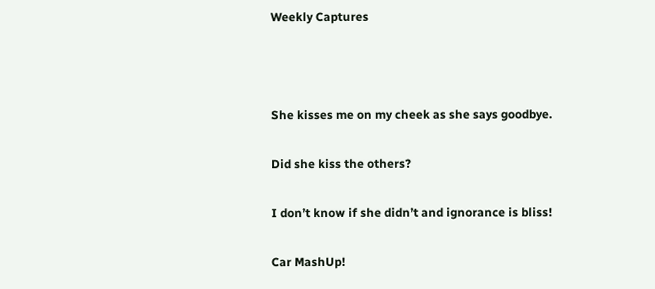Weekly Captures



She kisses me on my cheek as she says goodbye.

Did she kiss the others?

I don’t know if she didn’t and ignorance is bliss!

Car MashUp!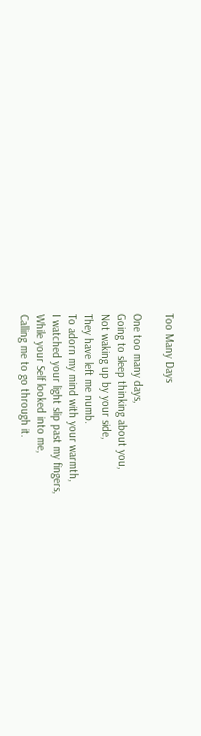Too Many Days

One too many days,
Going to sleep thinking about you,
Not waking up by your side,
They have left me numb.
To adorn my mind with your warmth,
I watched your light slip past my fingers,
While your Self looked into me,
Calling me to go through it.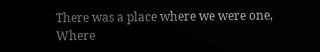There was a place where we were one,
Where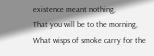existence meant nothing,
That you will be to the morning,
What wisps of smoke carry for the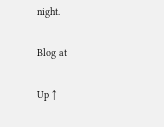night.

Blog at

Up ↑